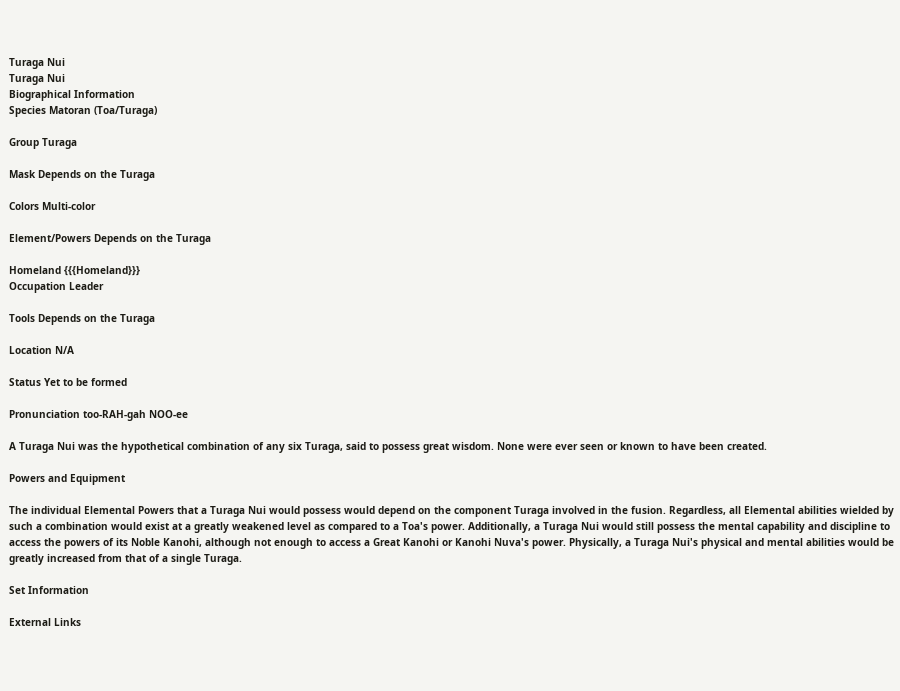Turaga Nui
Turaga Nui
Biographical Information
Species Matoran (Toa/Turaga)

Group Turaga

Mask Depends on the Turaga

Colors Multi-color

Element/Powers Depends on the Turaga

Homeland {{{Homeland}}}
Occupation Leader

Tools Depends on the Turaga

Location N/A

Status Yet to be formed

Pronunciation too-RAH-gah NOO-ee

A Turaga Nui was the hypothetical combination of any six Turaga, said to possess great wisdom. None were ever seen or known to have been created.

Powers and Equipment

The individual Elemental Powers that a Turaga Nui would possess would depend on the component Turaga involved in the fusion. Regardless, all Elemental abilities wielded by such a combination would exist at a greatly weakened level as compared to a Toa's power. Additionally, a Turaga Nui would still possess the mental capability and discipline to access the powers of its Noble Kanohi, although not enough to access a Great Kanohi or Kanohi Nuva's power. Physically, a Turaga Nui's physical and mental abilities would be greatly increased from that of a single Turaga.

Set Information

External Links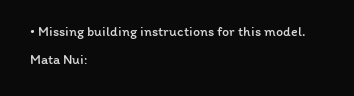• Missing building instructions for this model.
Mata Nui: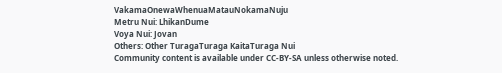VakamaOnewaWhenuaMatauNokamaNuju
Metru Nui: LhikanDume
Voya Nui: Jovan
Others: Other TuragaTuraga KaitaTuraga Nui
Community content is available under CC-BY-SA unless otherwise noted.